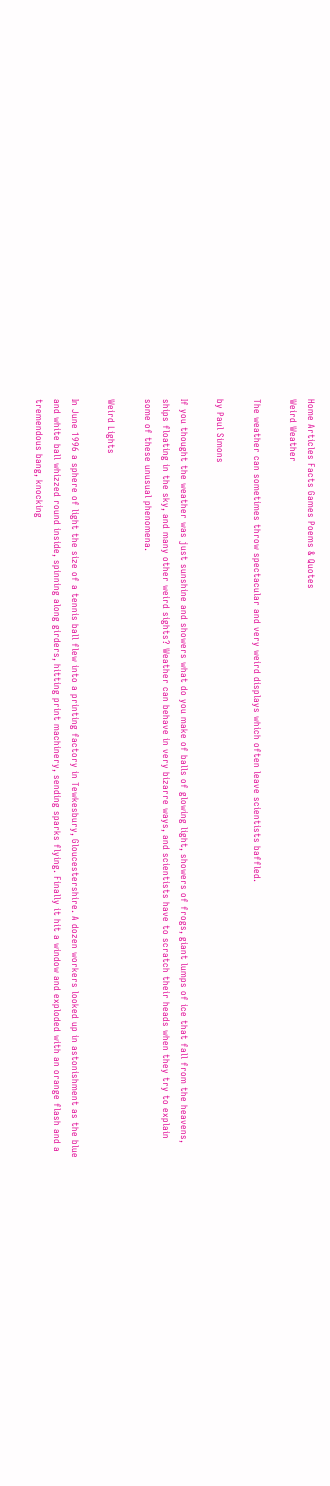Home Articles Facts Games Poems & Quotes
Weird Weather

The weather can sometimes throw spectacular and very weird displays which often leave scientists baffled.

by Paul Simons

If you thought the weather was just sunshine and showers what do you make of balls of glowing light, showers of frogs, giant lumps of ice that fall from the heavens, ships floating in the sky, and many other weird sights? Weather can behave in very bizarre ways, and scientists have to scratch their heads when they try to explain some of these unusual phenomena.

Weird Lights

In June 1996 a sphere of light the size of a tennis ball flew into a printing factory in Tewkesbury, Gloucestershire. A dozen workers looked up in astonishment as the blue and white ball whizzed round inside, spinning along girders, hitting print machinery, sending sparks flying. Finally it hit a window and exploded with an orange flash and a tremendous bang, knocking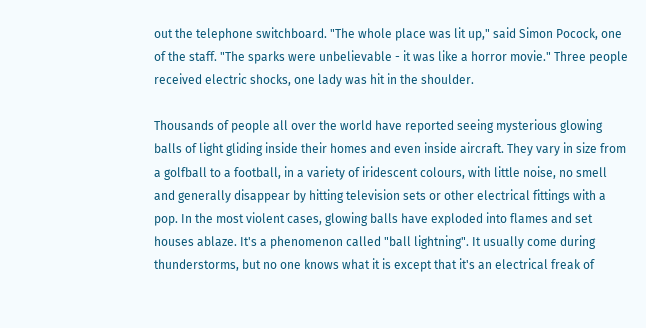out the telephone switchboard. "The whole place was lit up," said Simon Pocock, one of the staff. "The sparks were unbelievable - it was like a horror movie." Three people received electric shocks, one lady was hit in the shoulder.

Thousands of people all over the world have reported seeing mysterious glowing balls of light gliding inside their homes and even inside aircraft. They vary in size from a golfball to a football, in a variety of iridescent colours, with little noise, no smell and generally disappear by hitting television sets or other electrical fittings with a pop. In the most violent cases, glowing balls have exploded into flames and set houses ablaze. It's a phenomenon called "ball lightning". It usually come during thunderstorms, but no one knows what it is except that it's an electrical freak of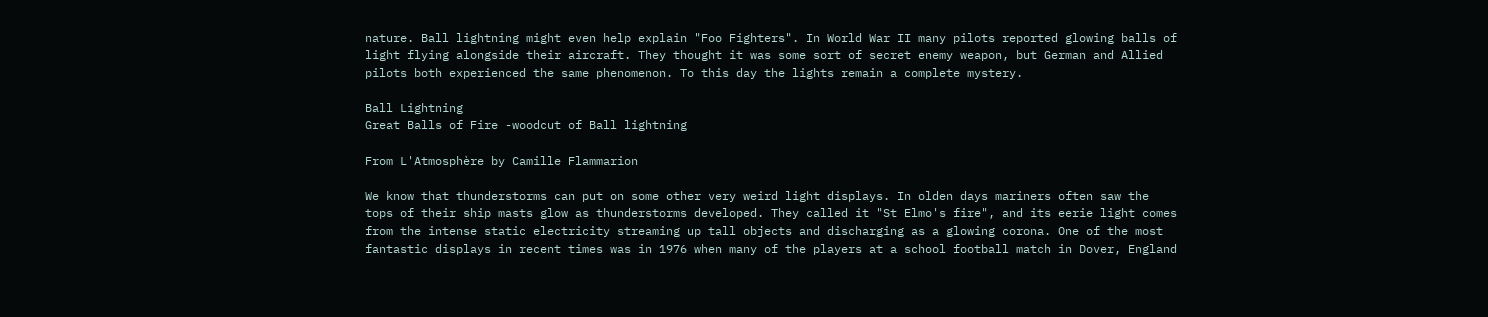nature. Ball lightning might even help explain "Foo Fighters". In World War II many pilots reported glowing balls of light flying alongside their aircraft. They thought it was some sort of secret enemy weapon, but German and Allied pilots both experienced the same phenomenon. To this day the lights remain a complete mystery.

Ball Lightning
Great Balls of Fire -woodcut of Ball lightning

From L'Atmosphère by Camille Flammarion

We know that thunderstorms can put on some other very weird light displays. In olden days mariners often saw the tops of their ship masts glow as thunderstorms developed. They called it "St Elmo's fire", and its eerie light comes from the intense static electricity streaming up tall objects and discharging as a glowing corona. One of the most fantastic displays in recent times was in 1976 when many of the players at a school football match in Dover, England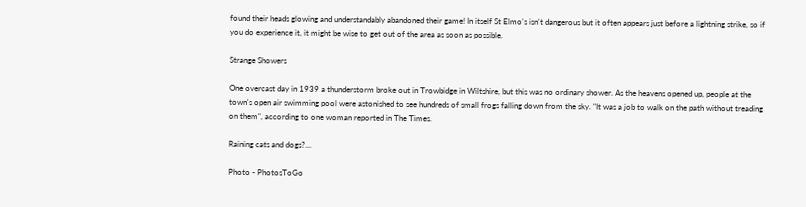found their heads glowing and understandably abandoned their game! In itself St Elmo's isn't dangerous but it often appears just before a lightning strike, so if you do experience it, it might be wise to get out of the area as soon as possible.

Strange Showers

One overcast day in 1939 a thunderstorm broke out in Trowbidge in Wiltshire, but this was no ordinary shower. As the heavens opened up, people at the town's open air swimming pool were astonished to see hundreds of small frogs falling down from the sky. "It was a job to walk on the path without treading on them", according to one woman reported in The Times.

Raining cats and dogs?...

Photo - PhotosToGo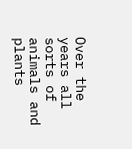Over the years all sorts of animals and plants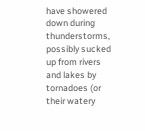have showered down during thunderstorms, possibly sucked up from rivers and lakes by tornadoes (or their watery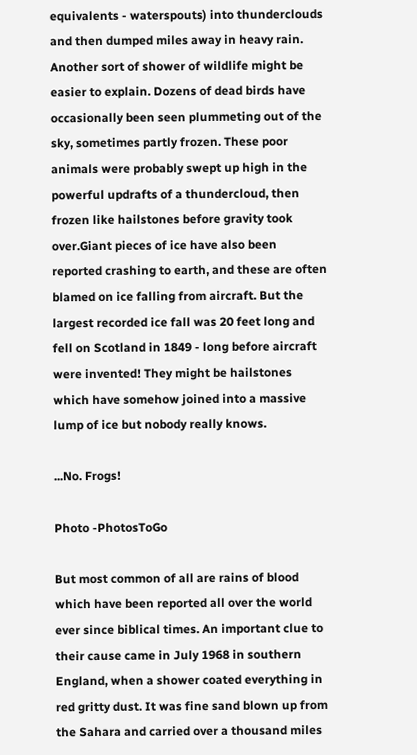equivalents - waterspouts) into thunderclouds and then dumped miles away in heavy rain. Another sort of shower of wildlife might be easier to explain. Dozens of dead birds have occasionally been seen plummeting out of the sky, sometimes partly frozen. These poor animals were probably swept up high in the powerful updrafts of a thundercloud, then frozen like hailstones before gravity took over.Giant pieces of ice have also been reported crashing to earth, and these are often blamed on ice falling from aircraft. But the largest recorded ice fall was 20 feet long and fell on Scotland in 1849 - long before aircraft were invented! They might be hailstones which have somehow joined into a massive lump of ice but nobody really knows.

...No. Frogs!

Photo -PhotosToGo

But most common of all are rains of blood which have been reported all over the world ever since biblical times. An important clue to their cause came in July 1968 in southern England, when a shower coated everything in red gritty dust. It was fine sand blown up from the Sahara and carried over a thousand miles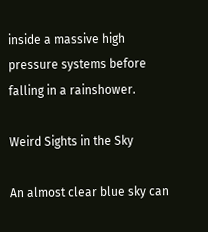inside a massive high pressure systems before falling in a rainshower.

Weird Sights in the Sky

An almost clear blue sky can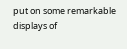put on some remarkable displays of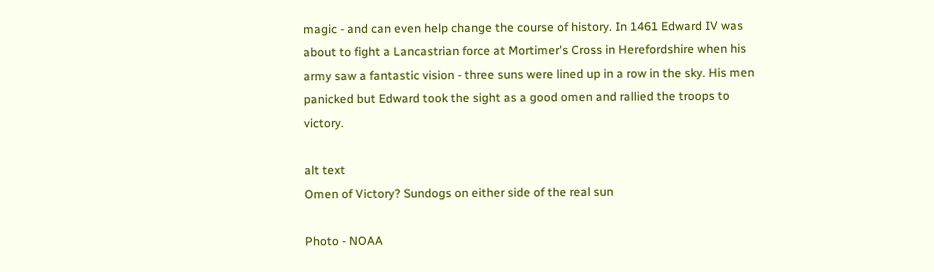magic - and can even help change the course of history. In 1461 Edward IV was about to fight a Lancastrian force at Mortimer's Cross in Herefordshire when his army saw a fantastic vision - three suns were lined up in a row in the sky. His men panicked but Edward took the sight as a good omen and rallied the troops to victory.

alt text
Omen of Victory? Sundogs on either side of the real sun

Photo - NOAA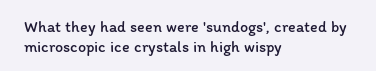What they had seen were 'sundogs', created by microscopic ice crystals in high wispy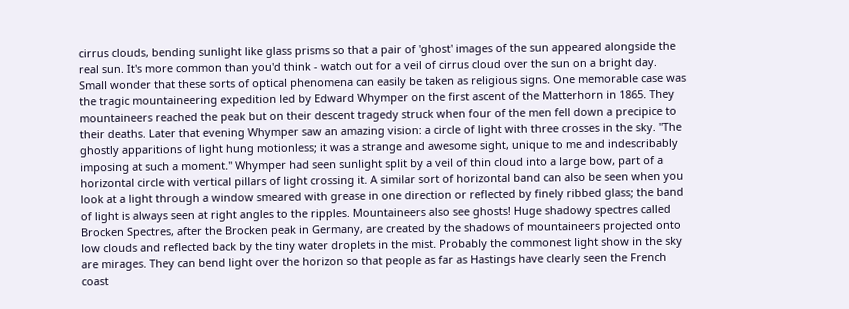cirrus clouds, bending sunlight like glass prisms so that a pair of 'ghost' images of the sun appeared alongside the real sun. It's more common than you'd think - watch out for a veil of cirrus cloud over the sun on a bright day. Small wonder that these sorts of optical phenomena can easily be taken as religious signs. One memorable case was the tragic mountaineering expedition led by Edward Whymper on the first ascent of the Matterhorn in 1865. They mountaineers reached the peak but on their descent tragedy struck when four of the men fell down a precipice to their deaths. Later that evening Whymper saw an amazing vision: a circle of light with three crosses in the sky. "The ghostly apparitions of light hung motionless; it was a strange and awesome sight, unique to me and indescribably imposing at such a moment." Whymper had seen sunlight split by a veil of thin cloud into a large bow, part of a horizontal circle with vertical pillars of light crossing it. A similar sort of horizontal band can also be seen when you look at a light through a window smeared with grease in one direction or reflected by finely ribbed glass; the band of light is always seen at right angles to the ripples. Mountaineers also see ghosts! Huge shadowy spectres called Brocken Spectres, after the Brocken peak in Germany, are created by the shadows of mountaineers projected onto low clouds and reflected back by the tiny water droplets in the mist. Probably the commonest light show in the sky are mirages. They can bend light over the horizon so that people as far as Hastings have clearly seen the French coast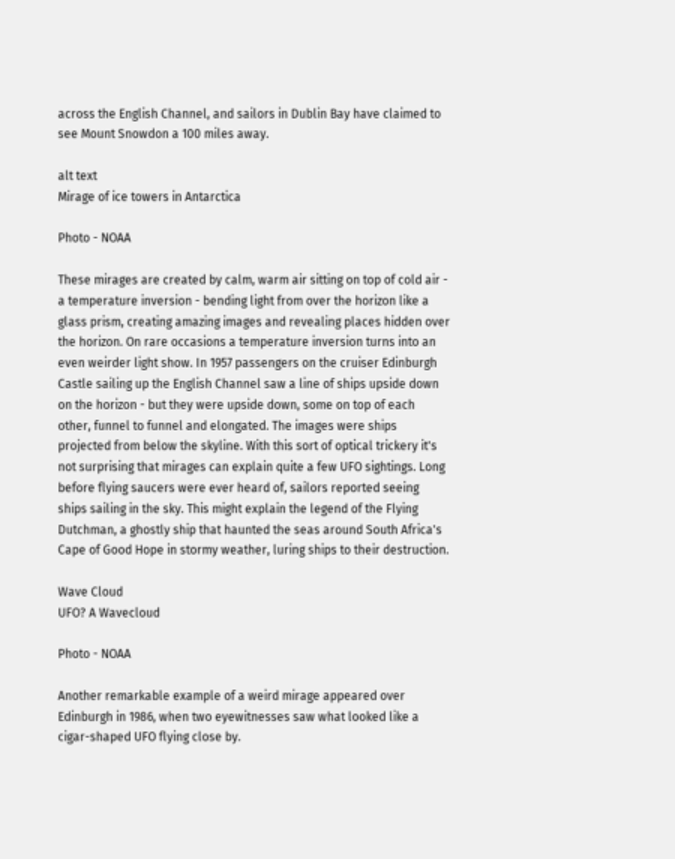across the English Channel, and sailors in Dublin Bay have claimed to see Mount Snowdon a 100 miles away.

alt text
Mirage of ice towers in Antarctica

Photo - NOAA

These mirages are created by calm, warm air sitting on top of cold air - a temperature inversion - bending light from over the horizon like a glass prism, creating amazing images and revealing places hidden over the horizon. On rare occasions a temperature inversion turns into an even weirder light show. In 1957 passengers on the cruiser Edinburgh Castle sailing up the English Channel saw a line of ships upside down on the horizon - but they were upside down, some on top of each other, funnel to funnel and elongated. The images were ships projected from below the skyline. With this sort of optical trickery it's not surprising that mirages can explain quite a few UFO sightings. Long before flying saucers were ever heard of, sailors reported seeing ships sailing in the sky. This might explain the legend of the Flying Dutchman, a ghostly ship that haunted the seas around South Africa's Cape of Good Hope in stormy weather, luring ships to their destruction.

Wave Cloud
UFO? A Wavecloud

Photo - NOAA

Another remarkable example of a weird mirage appeared over Edinburgh in 1986, when two eyewitnesses saw what looked like a cigar-shaped UFO flying close by.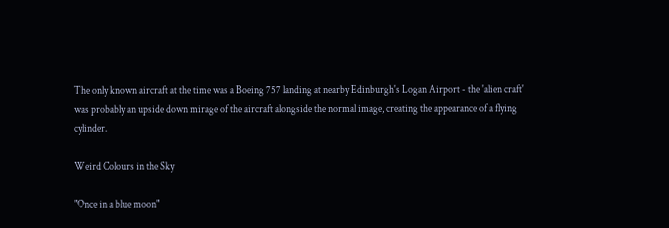The only known aircraft at the time was a Boeing 757 landing at nearby Edinburgh's Logan Airport - the 'alien craft' was probably an upside down mirage of the aircraft alongside the normal image, creating the appearance of a flying cylinder.

Weird Colours in the Sky

"Once in a blue moon"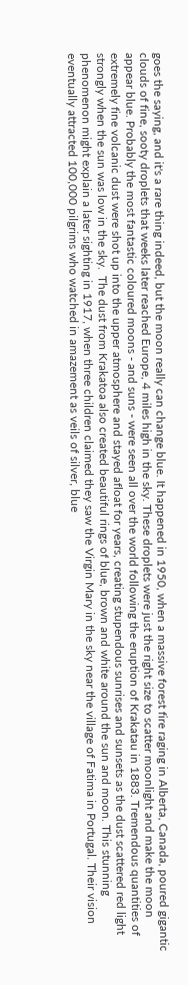goes the saying, and it's a rare thing indeed, but the moon really can change blue. It happened in 1950, when a massive forest fire raging in Alberta, Canada, poured gigantic clouds of fine, sooty droplets that weeks later reached Europe, 4 miles high in the sky. These droplets were just the right size to scatter moonlight and make the moon appear blue. Probably the most fantastic coloured moons - and suns - were seen all over the world following the eruption of Krakatau in 1883. Tremendous quantities of extremely fine volcanic dust were shot up into the upper atmosphere and stayed afloat for years, creating stupendous sunrises and sunsets as the dust scattered red light strongly when the sun was low in the sky.  The dust from Krakatoa also created beautiful rings of blue, brown and white around the sun and moon. This stunning phenomenon might explain a later sighting in 1917, when three children claimed they saw the Virgin Mary in the sky near the village of Fatima in Portugal. Their vision eventually attracted 100,000 pilgrims who watched in amazement as veils of silver, blue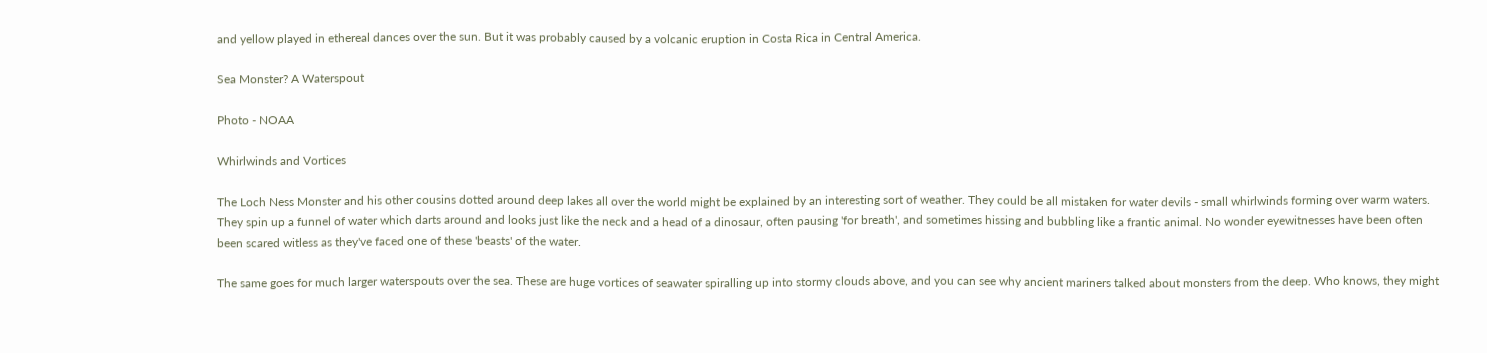and yellow played in ethereal dances over the sun. But it was probably caused by a volcanic eruption in Costa Rica in Central America.

Sea Monster? A Waterspout

Photo - NOAA

Whirlwinds and Vortices

The Loch Ness Monster and his other cousins dotted around deep lakes all over the world might be explained by an interesting sort of weather. They could be all mistaken for water devils - small whirlwinds forming over warm waters. They spin up a funnel of water which darts around and looks just like the neck and a head of a dinosaur, often pausing 'for breath', and sometimes hissing and bubbling like a frantic animal. No wonder eyewitnesses have been often been scared witless as they've faced one of these 'beasts' of the water.

The same goes for much larger waterspouts over the sea. These are huge vortices of seawater spiralling up into stormy clouds above, and you can see why ancient mariners talked about monsters from the deep. Who knows, they might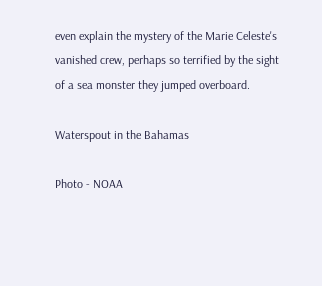even explain the mystery of the Marie Celeste's vanished crew, perhaps so terrified by the sight of a sea monster they jumped overboard.

Waterspout in the Bahamas

Photo - NOAA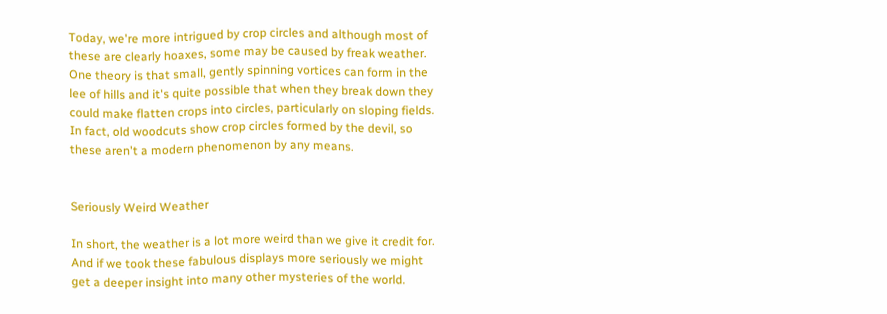Today, we're more intrigued by crop circles and although most of these are clearly hoaxes, some may be caused by freak weather. One theory is that small, gently spinning vortices can form in the lee of hills and it's quite possible that when they break down they could make flatten crops into circles, particularly on sloping fields. In fact, old woodcuts show crop circles formed by the devil, so these aren't a modern phenomenon by any means.


Seriously Weird Weather

In short, the weather is a lot more weird than we give it credit for. And if we took these fabulous displays more seriously we might get a deeper insight into many other mysteries of the world.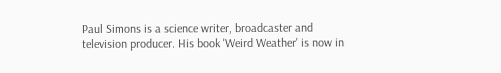Paul Simons is a science writer, broadcaster and television producer. His book 'Weird Weather' is now in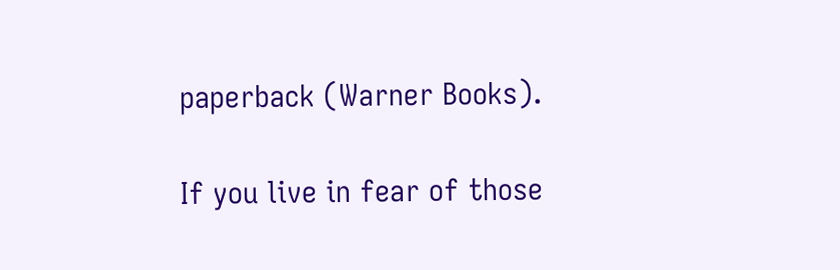paperback (Warner Books).

If you live in fear of those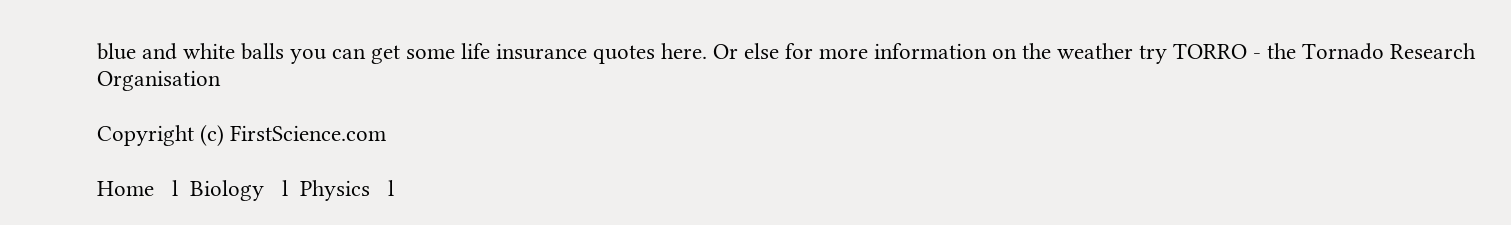blue and white balls you can get some life insurance quotes here. Or else for more information on the weather try TORRO - the Tornado Research Organisation

Copyright (c) FirstScience.com

Home   l  Biology   l  Physics   l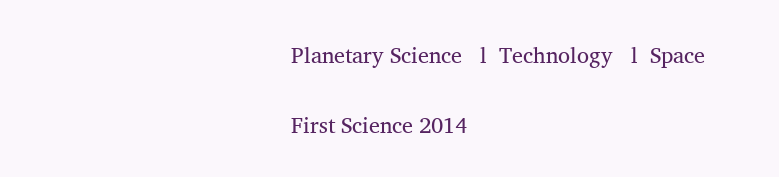Planetary Science   l  Technology   l  Space

First Science 2014